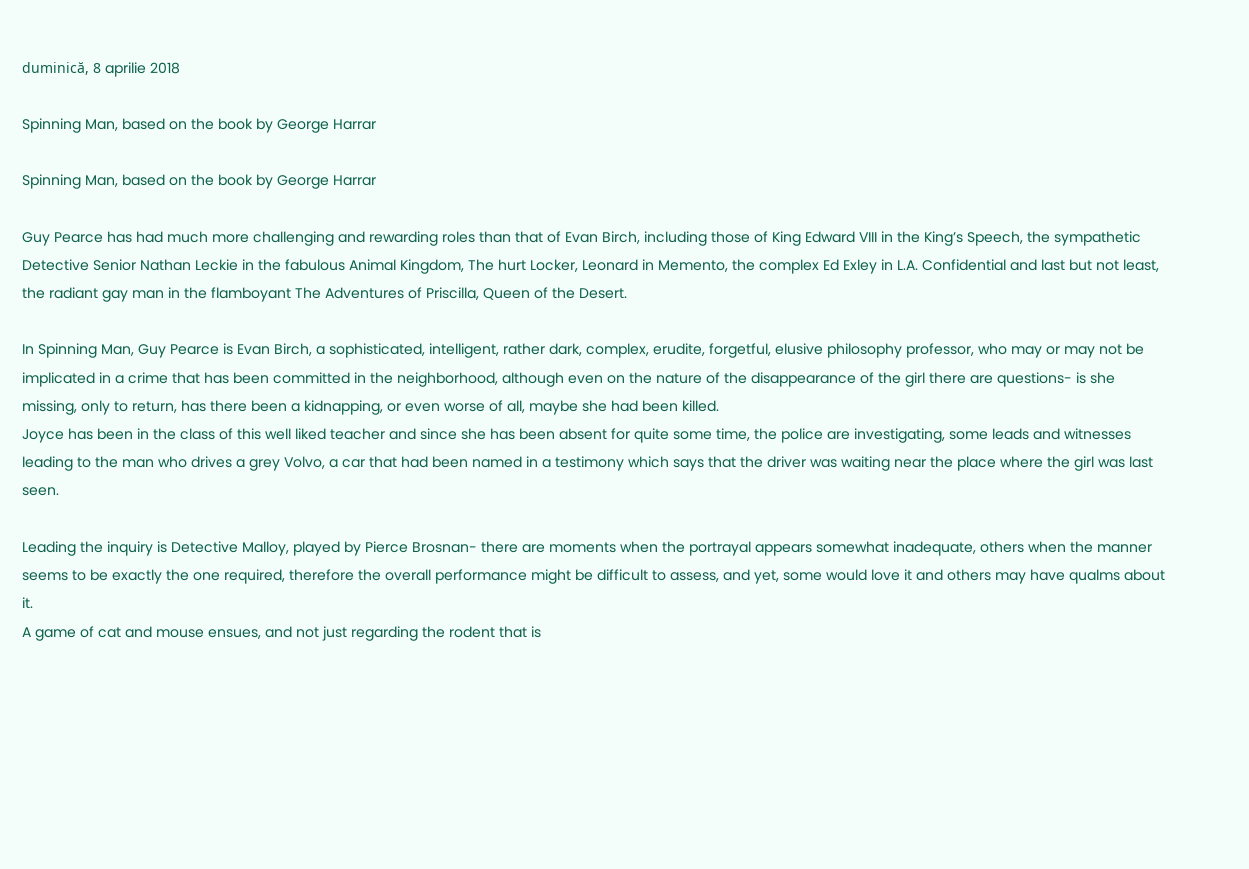duminică, 8 aprilie 2018

Spinning Man, based on the book by George Harrar

Spinning Man, based on the book by George Harrar

Guy Pearce has had much more challenging and rewarding roles than that of Evan Birch, including those of King Edward VIII in the King’s Speech, the sympathetic Detective Senior Nathan Leckie in the fabulous Animal Kingdom, The hurt Locker, Leonard in Memento, the complex Ed Exley in L.A. Confidential and last but not least, the radiant gay man in the flamboyant The Adventures of Priscilla, Queen of the Desert.

In Spinning Man, Guy Pearce is Evan Birch, a sophisticated, intelligent, rather dark, complex, erudite, forgetful, elusive philosophy professor, who may or may not be implicated in a crime that has been committed in the neighborhood, although even on the nature of the disappearance of the girl there are questions- is she missing, only to return, has there been a kidnapping, or even worse of all, maybe she had been killed.
Joyce has been in the class of this well liked teacher and since she has been absent for quite some time, the police are investigating, some leads and witnesses leading to the man who drives a grey Volvo, a car that had been named in a testimony which says that the driver was waiting near the place where the girl was last seen.

Leading the inquiry is Detective Malloy, played by Pierce Brosnan- there are moments when the portrayal appears somewhat inadequate, others when the manner seems to be exactly the one required, therefore the overall performance might be difficult to assess, and yet, some would love it and others may have qualms about it.
A game of cat and mouse ensues, and not just regarding the rodent that is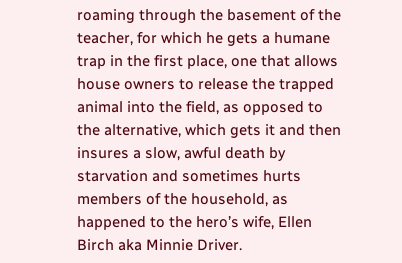roaming through the basement of the teacher, for which he gets a humane trap in the first place, one that allows house owners to release the trapped animal into the field, as opposed to the alternative, which gets it and then insures a slow, awful death by starvation and sometimes hurts members of the household, as happened to the hero’s wife, Ellen Birch aka Minnie Driver.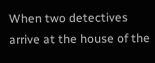When two detectives arrive at the house of the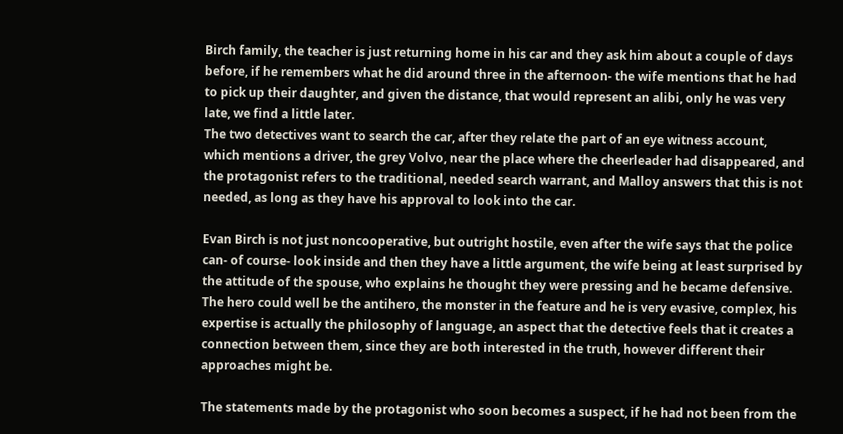Birch family, the teacher is just returning home in his car and they ask him about a couple of days before, if he remembers what he did around three in the afternoon- the wife mentions that he had to pick up their daughter, and given the distance, that would represent an alibi, only he was very late, we find a little later.
The two detectives want to search the car, after they relate the part of an eye witness account, which mentions a driver, the grey Volvo, near the place where the cheerleader had disappeared, and the protagonist refers to the traditional, needed search warrant, and Malloy answers that this is not needed, as long as they have his approval to look into the car.

Evan Birch is not just noncooperative, but outright hostile, even after the wife says that the police can- of course- look inside and then they have a little argument, the wife being at least surprised by the attitude of the spouse, who explains he thought they were pressing and he became defensive.
The hero could well be the antihero, the monster in the feature and he is very evasive, complex, his expertise is actually the philosophy of language, an aspect that the detective feels that it creates a connection between them, since they are both interested in the truth, however different their approaches might be.

The statements made by the protagonist who soon becomes a suspect, if he had not been from the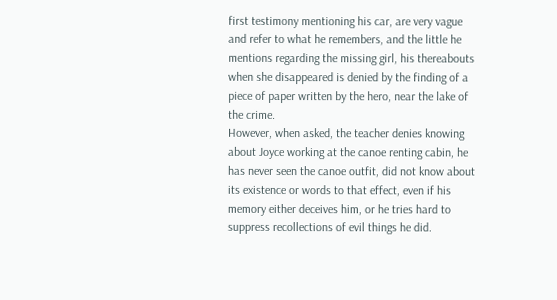first testimony mentioning his car, are very vague and refer to what he remembers, and the little he mentions regarding the missing girl, his thereabouts when she disappeared is denied by the finding of a piece of paper written by the hero, near the lake of the crime.
However, when asked, the teacher denies knowing about Joyce working at the canoe renting cabin, he has never seen the canoe outfit, did not know about its existence or words to that effect, even if his memory either deceives him, or he tries hard to suppress recollections of evil things he did.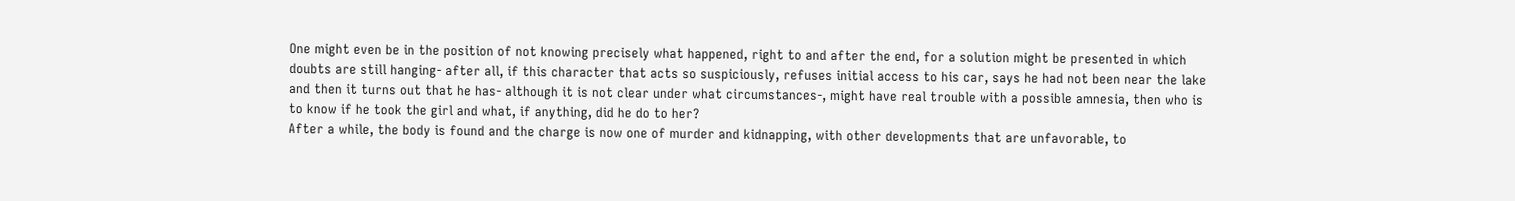One might even be in the position of not knowing precisely what happened, right to and after the end, for a solution might be presented in which doubts are still hanging- after all, if this character that acts so suspiciously, refuses initial access to his car, says he had not been near the lake and then it turns out that he has- although it is not clear under what circumstances-, might have real trouble with a possible amnesia, then who is to know if he took the girl and what, if anything, did he do to her?
After a while, the body is found and the charge is now one of murder and kidnapping, with other developments that are unfavorable, to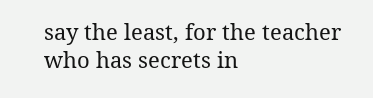say the least, for the teacher who has secrets in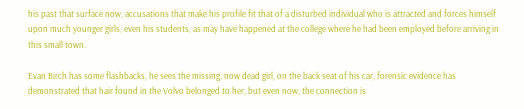his past that surface now, accusations that make his profile fit that of a disturbed individual who is attracted and forces himself upon much younger girls, even his students, as may have happened at the college where he had been employed before arriving in this small town.

Evan Birch has some flashbacks, he sees the missing, now dead girl, on the back seat of his car, forensic evidence has demonstrated that hair found in the Volvo belonged to her, but even now, the connection is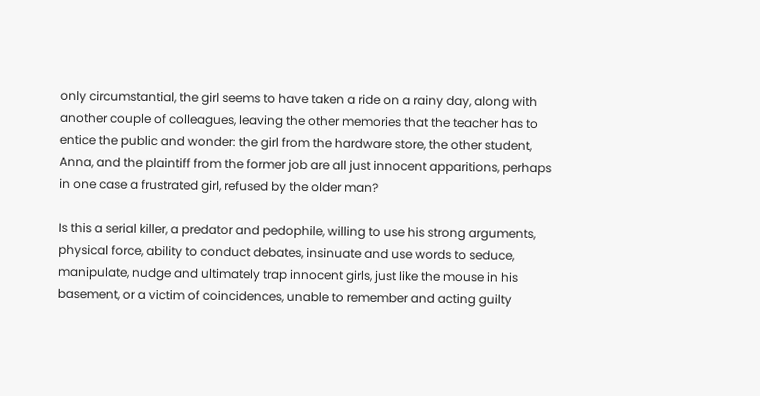only circumstantial, the girl seems to have taken a ride on a rainy day, along with another couple of colleagues, leaving the other memories that the teacher has to entice the public and wonder: the girl from the hardware store, the other student, Anna, and the plaintiff from the former job are all just innocent apparitions, perhaps in one case a frustrated girl, refused by the older man?

Is this a serial killer, a predator and pedophile, willing to use his strong arguments, physical force, ability to conduct debates, insinuate and use words to seduce, manipulate, nudge and ultimately trap innocent girls, just like the mouse in his basement, or a victim of coincidences, unable to remember and acting guilty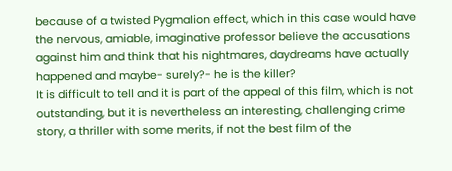because of a twisted Pygmalion effect, which in this case would have the nervous, amiable, imaginative professor believe the accusations against him and think that his nightmares, daydreams have actually happened and maybe- surely?- he is the killer?
It is difficult to tell and it is part of the appeal of this film, which is not outstanding, but it is nevertheless an interesting, challenging crime story, a thriller with some merits, if not the best film of the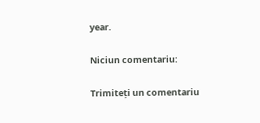year.

Niciun comentariu:

Trimiteți un comentariu